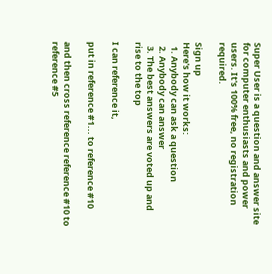Super User is a question and answer site for computer enthusiasts and power users. It's 100% free, no registration required.

Sign up
Here's how it works:
  1. Anybody can ask a question
  2. Anybody can answer
  3. The best answers are voted up and rise to the top

I can reference it,

put in reference #1... to reference #10

and then cross reference reference #10 to reference #5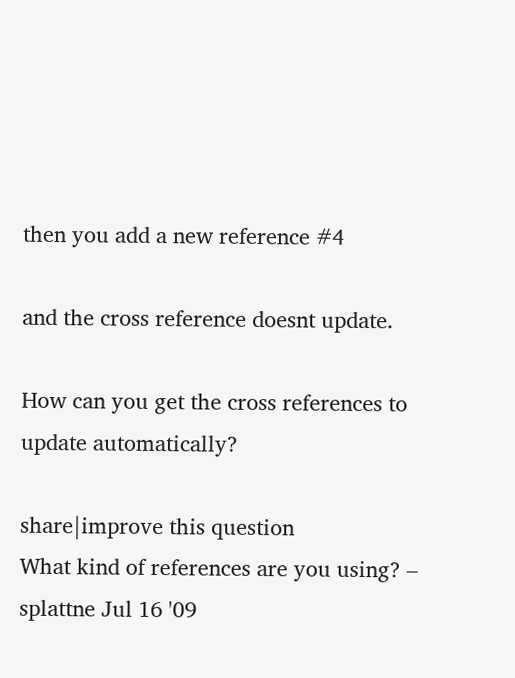then you add a new reference #4

and the cross reference doesnt update.

How can you get the cross references to update automatically?

share|improve this question
What kind of references are you using? – splattne Jul 16 '09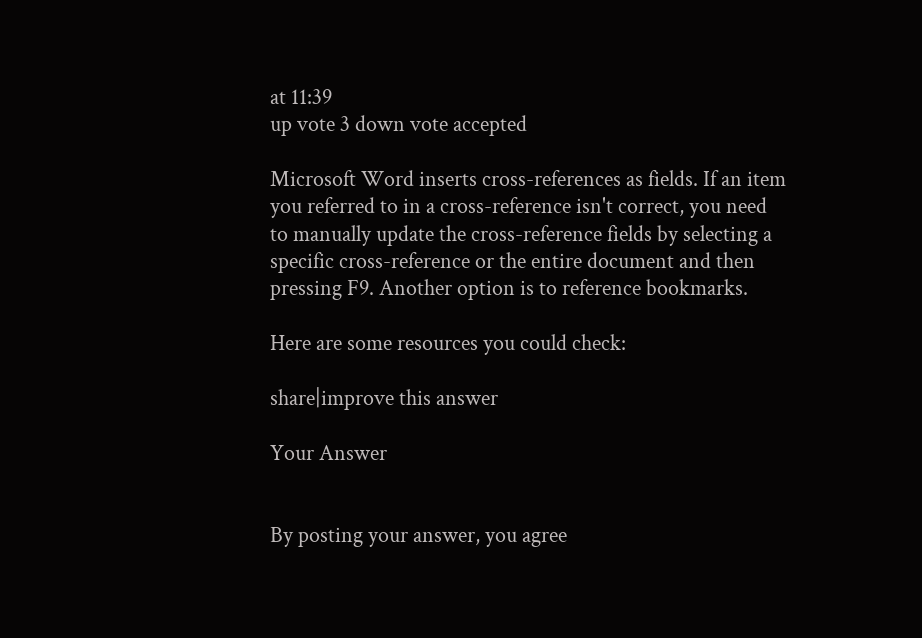at 11:39
up vote 3 down vote accepted

Microsoft Word inserts cross-references as fields. If an item you referred to in a cross-reference isn't correct, you need to manually update the cross-reference fields by selecting a specific cross-reference or the entire document and then pressing F9. Another option is to reference bookmarks.

Here are some resources you could check:

share|improve this answer

Your Answer


By posting your answer, you agree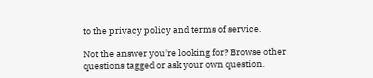to the privacy policy and terms of service.

Not the answer you're looking for? Browse other questions tagged or ask your own question.